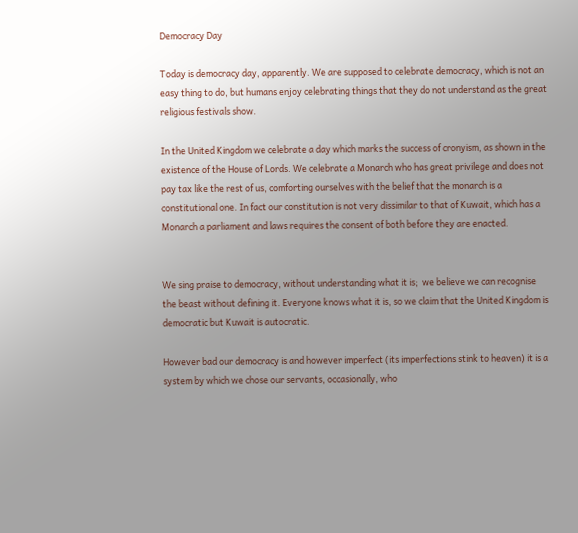Democracy Day

Today is democracy day, apparently. We are supposed to celebrate democracy, which is not an easy thing to do, but humans enjoy celebrating things that they do not understand as the great religious festivals show.

In the United Kingdom we celebrate a day which marks the success of cronyism, as shown in the existence of the House of Lords. We celebrate a Monarch who has great privilege and does not pay tax like the rest of us, comforting ourselves with the belief that the monarch is a constitutional one. In fact our constitution is not very dissimilar to that of Kuwait, which has a Monarch a parliament and laws requires the consent of both before they are enacted.


We sing praise to democracy, without understanding what it is;  we believe we can recognise the beast without defining it. Everyone knows what it is, so we claim that the United Kingdom is democratic but Kuwait is autocratic.

However bad our democracy is and however imperfect (its imperfections stink to heaven) it is a system by which we chose our servants, occasionally, who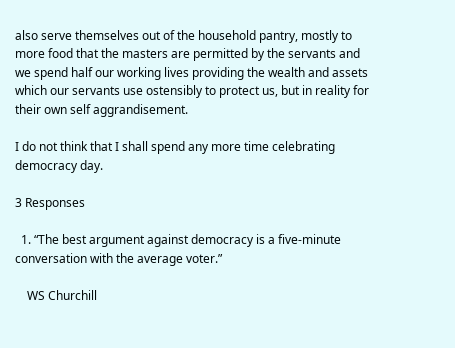also serve themselves out of the household pantry, mostly to more food that the masters are permitted by the servants and we spend half our working lives providing the wealth and assets which our servants use ostensibly to protect us, but in reality for their own self aggrandisement.

I do not think that I shall spend any more time celebrating democracy day.

3 Responses

  1. “The best argument against democracy is a five-minute conversation with the average voter.”

    WS Churchill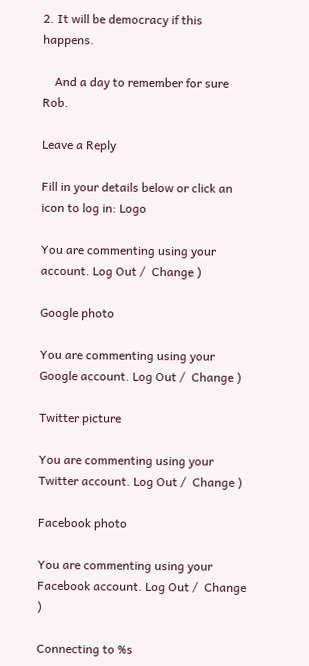2. It will be democracy if this happens.

    And a day to remember for sure Rob.

Leave a Reply

Fill in your details below or click an icon to log in: Logo

You are commenting using your account. Log Out /  Change )

Google photo

You are commenting using your Google account. Log Out /  Change )

Twitter picture

You are commenting using your Twitter account. Log Out /  Change )

Facebook photo

You are commenting using your Facebook account. Log Out /  Change )

Connecting to %s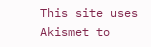This site uses Akismet to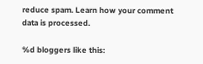reduce spam. Learn how your comment data is processed.

%d bloggers like this: